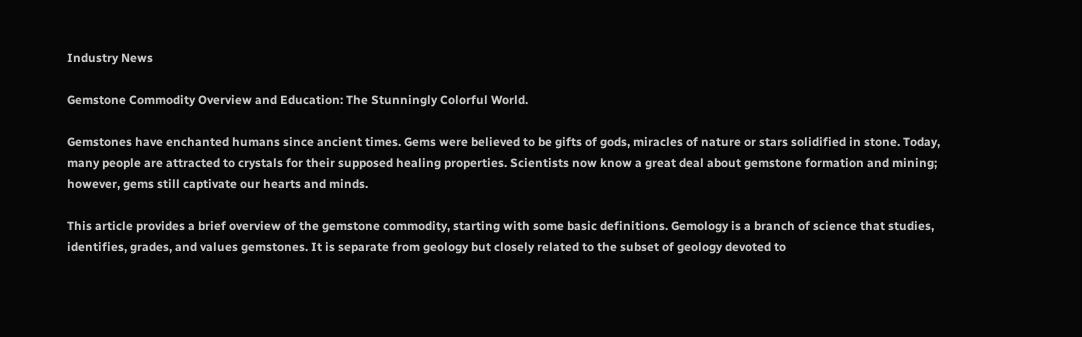Industry News

Gemstone Commodity Overview and Education: The Stunningly Colorful World.

Gemstones have enchanted humans since ancient times. Gems were believed to be gifts of gods, miracles of nature or stars solidified in stone. Today, many people are attracted to crystals for their supposed healing properties. Scientists now know a great deal about gemstone formation and mining; however, gems still captivate our hearts and minds.

This article provides a brief overview of the gemstone commodity, starting with some basic definitions. Gemology is a branch of science that studies, identifies, grades, and values gemstones. It is separate from geology but closely related to the subset of geology devoted to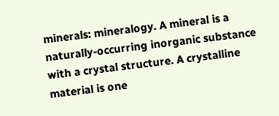minerals: mineralogy. A mineral is a naturally-occurring inorganic substance with a crystal structure. A crystalline material is one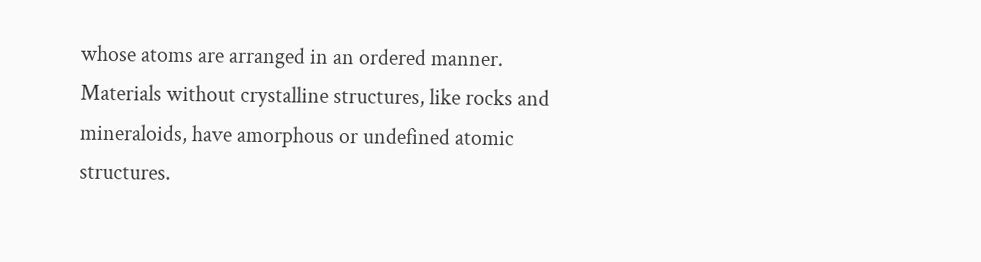whose atoms are arranged in an ordered manner. Materials without crystalline structures, like rocks and mineraloids, have amorphous or undefined atomic structures.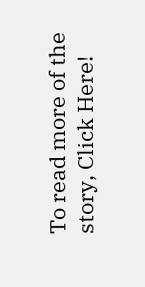To read more of the story, Click Here!